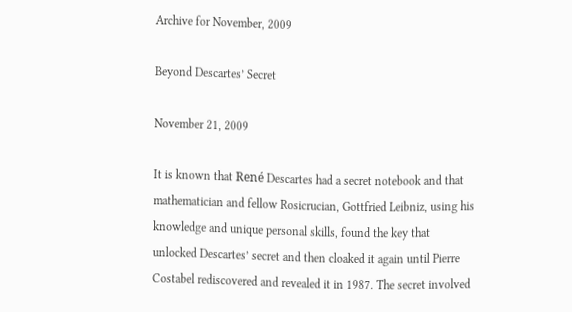Archive for November, 2009

Beyond Descartes’ Secret

November 21, 2009

It is known that René Descartes had a secret notebook and that mathematician and fellow Rosicrucian, Gottfried Leibniz, using his knowledge and unique personal skills, found the key that unlocked Descartes’ secret and then cloaked it again until Pierre Costabel rediscovered and revealed it in 1987. The secret involved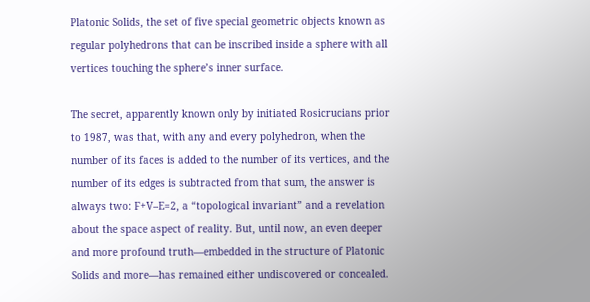Platonic Solids, the set of five special geometric objects known as regular polyhedrons that can be inscribed inside a sphere with all vertices touching the sphere’s inner surface.

The secret, apparently known only by initiated Rosicrucians prior to 1987, was that, with any and every polyhedron, when the number of its faces is added to the number of its vertices, and the number of its edges is subtracted from that sum, the answer is always two: F+V–E=2, a “topological invariant” and a revelation about the space aspect of reality. But, until now, an even deeper and more profound truth—embedded in the structure of Platonic Solids and more—has remained either undiscovered or concealed.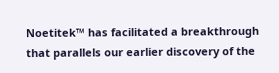Noetitek™ has facilitated a breakthrough that parallels our earlier discovery of the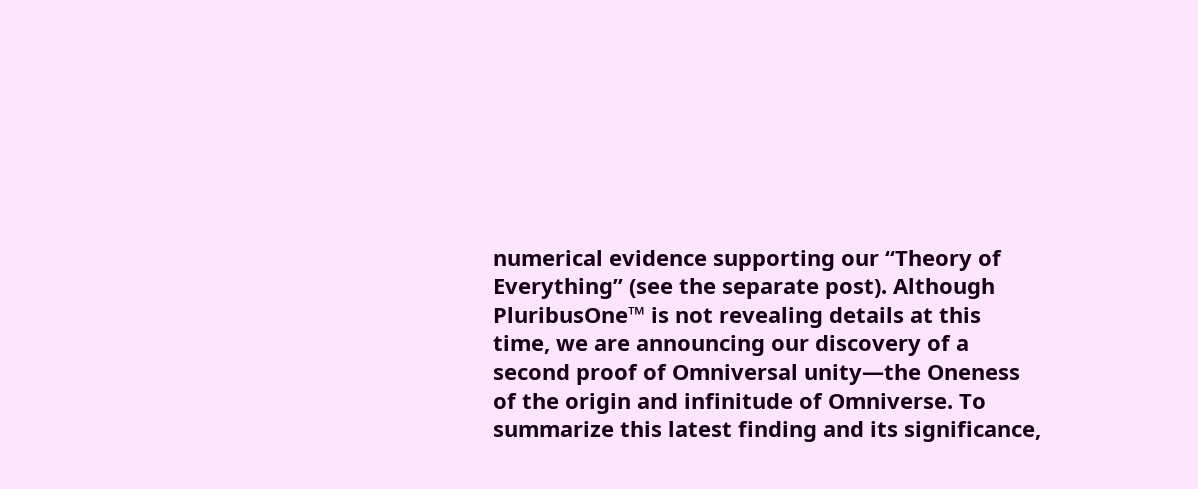numerical evidence supporting our “Theory of Everything” (see the separate post). Although PluribusOne™ is not revealing details at this time, we are announcing our discovery of a second proof of Omniversal unity—the Oneness of the origin and infinitude of Omniverse. To summarize this latest finding and its significance,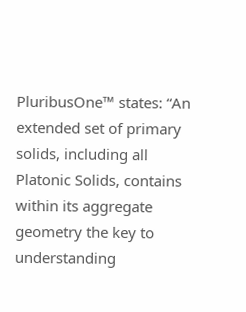PluribusOne™ states: “An extended set of primary solids, including all Platonic Solids, contains within its aggregate geometry the key to understanding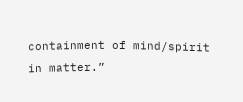containment of mind/spirit in matter.”